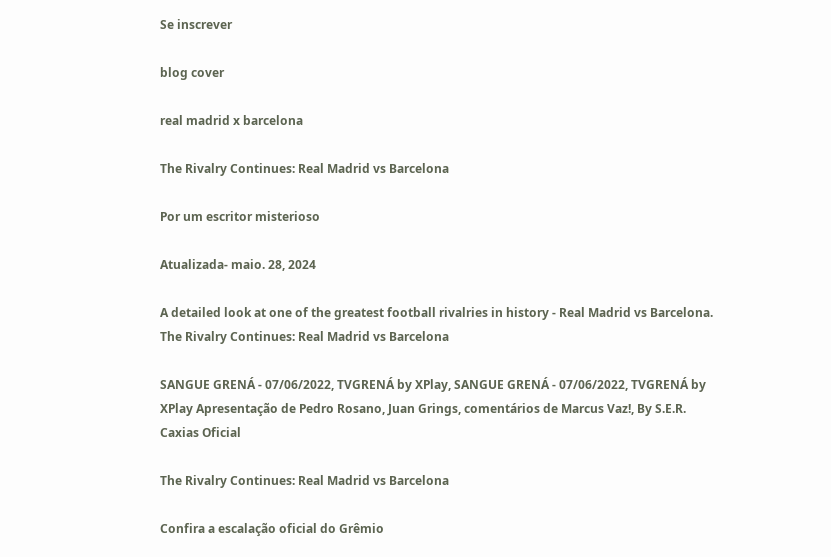Se inscrever

blog cover

real madrid x barcelona

The Rivalry Continues: Real Madrid vs Barcelona

Por um escritor misterioso

Atualizada- maio. 28, 2024

A detailed look at one of the greatest football rivalries in history - Real Madrid vs Barcelona.
The Rivalry Continues: Real Madrid vs Barcelona

SANGUE GRENÁ - 07/06/2022, TVGRENÁ by XPlay, SANGUE GRENÁ - 07/06/2022, TVGRENÁ by XPlay Apresentação de Pedro Rosano, Juan Grings, comentários de Marcus Vaz!, By S.E.R. Caxias Oficial

The Rivalry Continues: Real Madrid vs Barcelona

Confira a escalação oficial do Grêmio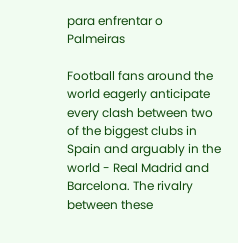para enfrentar o Palmeiras

Football fans around the world eagerly anticipate every clash between two of the biggest clubs in Spain and arguably in the world - Real Madrid and Barcelona. The rivalry between these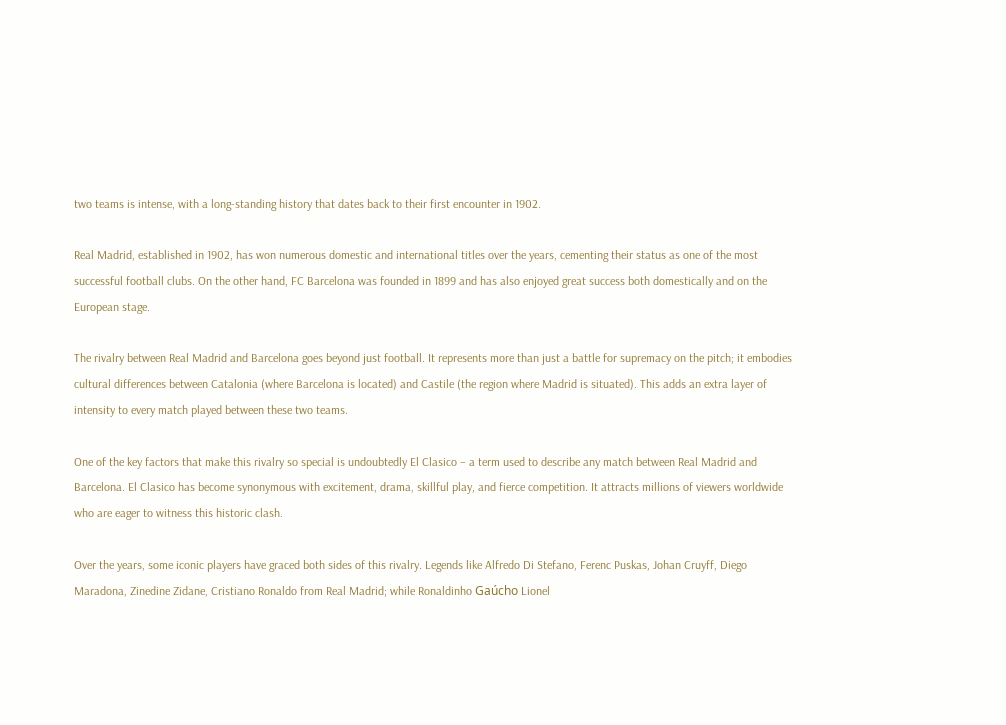two teams is intense, with a long-standing history that dates back to their first encounter in 1902.

Real Madrid, established in 1902, has won numerous domestic and international titles over the years, cementing their status as one of the most successful football clubs. On the other hand, FC Barcelona was founded in 1899 and has also enjoyed great success both domestically and on the European stage.

The rivalry between Real Madrid and Barcelona goes beyond just football. It represents more than just a battle for supremacy on the pitch; it embodies cultural differences between Catalonia (where Barcelona is located) and Castile (the region where Madrid is situated). This adds an extra layer of intensity to every match played between these two teams.

One of the key factors that make this rivalry so special is undoubtedly El Clasico – a term used to describe any match between Real Madrid and Barcelona. El Clasico has become synonymous with excitement, drama, skillful play, and fierce competition. It attracts millions of viewers worldwide who are eager to witness this historic clash.

Over the years, some iconic players have graced both sides of this rivalry. Legends like Alfredo Di Stefano, Ferenc Puskas, Johan Cruyff, Diego Maradona, Zinedine Zidane, Cristiano Ronaldo from Real Madrid; while Ronaldinho Gaúcho Lionel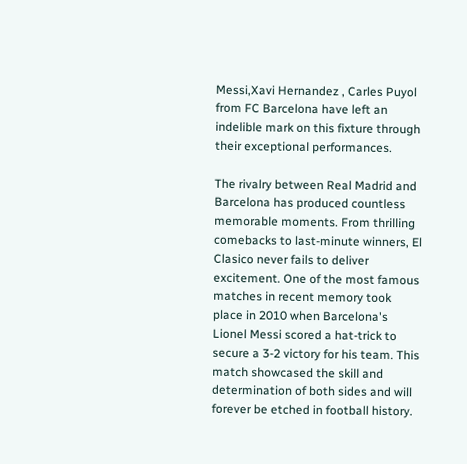Messi,Xavi Hernandez , Carles Puyol from FC Barcelona have left an indelible mark on this fixture through their exceptional performances.

The rivalry between Real Madrid and Barcelona has produced countless memorable moments. From thrilling comebacks to last-minute winners, El Clasico never fails to deliver excitement. One of the most famous matches in recent memory took place in 2010 when Barcelona's Lionel Messi scored a hat-trick to secure a 3-2 victory for his team. This match showcased the skill and determination of both sides and will forever be etched in football history.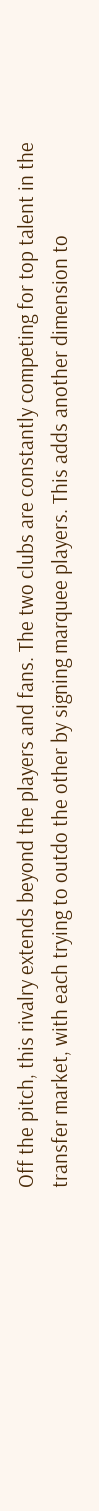Off the pitch, this rivalry extends beyond the players and fans. The two clubs are constantly competing for top talent in the transfer market, with each trying to outdo the other by signing marquee players. This adds another dimension to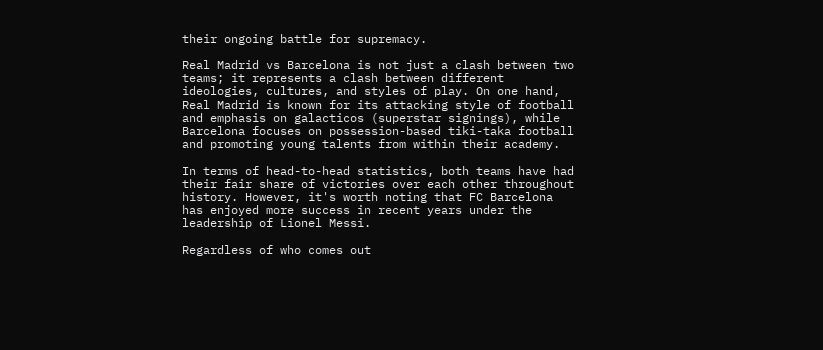their ongoing battle for supremacy.

Real Madrid vs Barcelona is not just a clash between two teams; it represents a clash between different ideologies, cultures, and styles of play. On one hand, Real Madrid is known for its attacking style of football and emphasis on galacticos (superstar signings), while Barcelona focuses on possession-based tiki-taka football and promoting young talents from within their academy.

In terms of head-to-head statistics, both teams have had their fair share of victories over each other throughout history. However, it's worth noting that FC Barcelona has enjoyed more success in recent years under the leadership of Lionel Messi.

Regardless of who comes out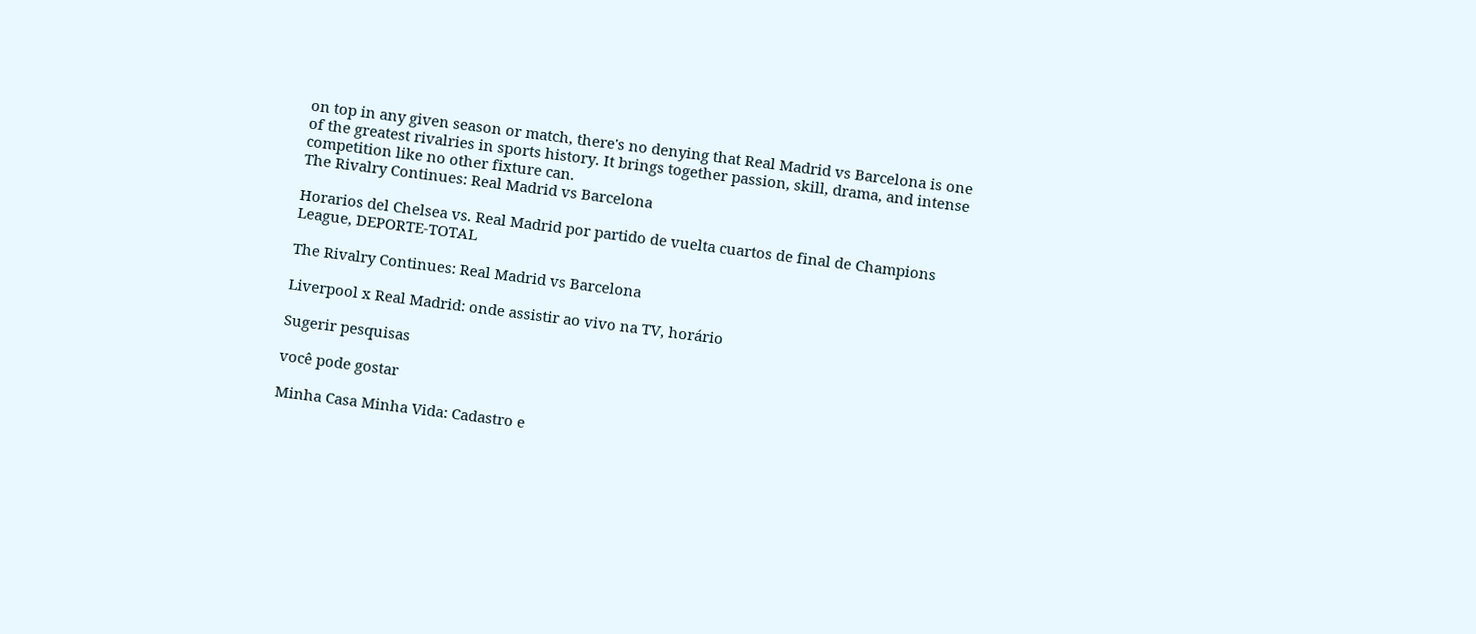on top in any given season or match, there's no denying that Real Madrid vs Barcelona is one of the greatest rivalries in sports history. It brings together passion, skill, drama, and intense competition like no other fixture can.
The Rivalry Continues: Real Madrid vs Barcelona

Horarios del Chelsea vs. Real Madrid por partido de vuelta cuartos de final de Champions League, DEPORTE-TOTAL

The Rivalry Continues: Real Madrid vs Barcelona

Liverpool x Real Madrid: onde assistir ao vivo na TV, horário

Sugerir pesquisas

você pode gostar

Minha Casa Minha Vida: Cadastro e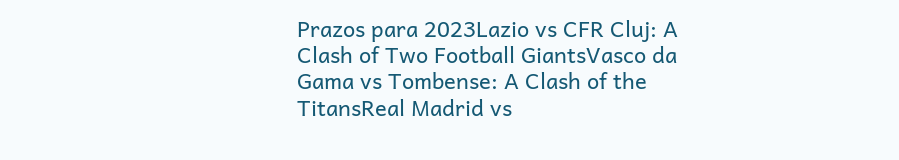Prazos para 2023Lazio vs CFR Cluj: A Clash of Two Football GiantsVasco da Gama vs Tombense: A Clash of the TitansReal Madrid vs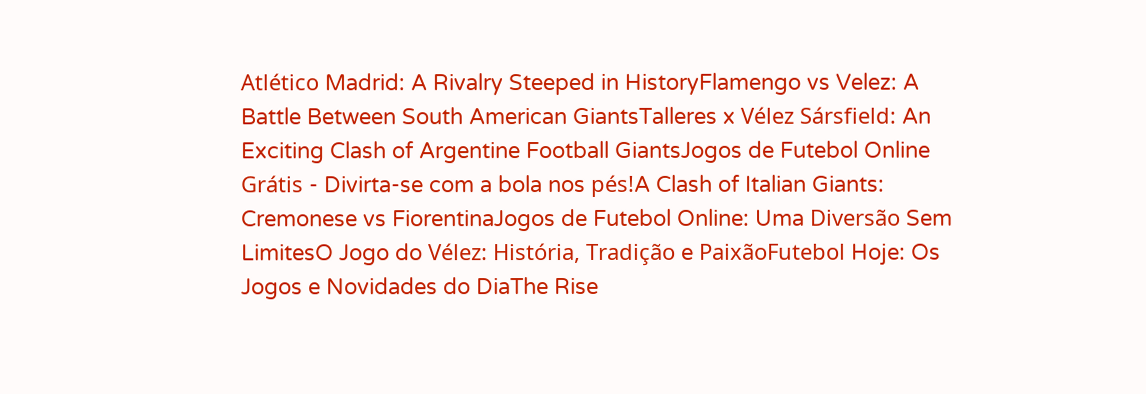Atlético Madrid: A Rivalry Steeped in HistoryFlamengo vs Velez: A Battle Between South American GiantsTalleres x Vélez Sársfield: An Exciting Clash of Argentine Football GiantsJogos de Futebol Online Grátis - Divirta-se com a bola nos pés!A Clash of Italian Giants: Cremonese vs FiorentinaJogos de Futebol Online: Uma Diversão Sem LimitesO Jogo do Vélez: História, Tradição e PaixãoFutebol Hoje: Os Jogos e Novidades do DiaThe Rise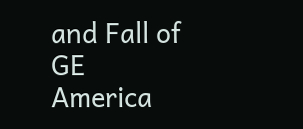and Fall of GE America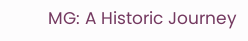MG: A Historic Journey